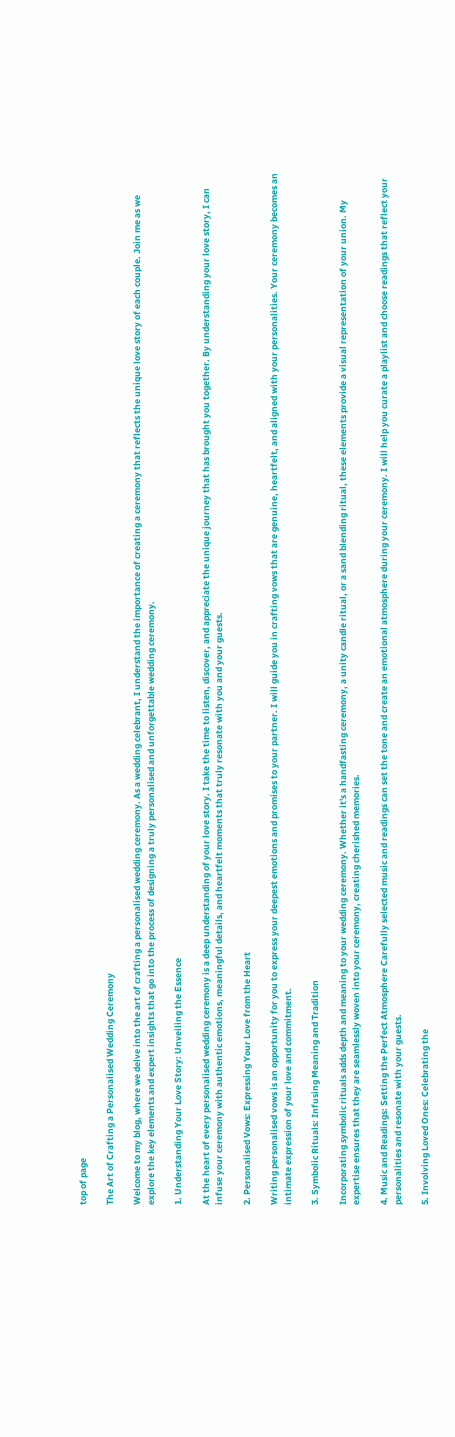top of page

The Art of Crafting a Personalised Wedding Ceremony

Welcome to my blog, where we delve into the art of crafting a personalised wedding ceremony. As a wedding celebrant, I understand the importance of creating a ceremony that reflects the unique love story of each couple. Join me as we explore the key elements and expert insights that go into the process of designing a truly personalised and unforgettable wedding ceremony.

1. Understanding Your Love Story: Unveiling the Essence

At the heart of every personalised wedding ceremony is a deep understanding of your love story. I take the time to listen, discover, and appreciate the unique journey that has brought you together. By understanding your love story, I can infuse your ceremony with authentic emotions, meaningful details, and heartfelt moments that truly resonate with you and your guests.

2. Personalised Vows: Expressing Your Love from the Heart

Writing personalised vows is an opportunity for you to express your deepest emotions and promises to your partner. I will guide you in crafting vows that are genuine, heartfelt, and aligned with your personalities. Your ceremony becomes an intimate expression of your love and commitment.

3. Symbolic Rituals: Infusing Meaning and Tradition

Incorporating symbolic rituals adds depth and meaning to your wedding ceremony. Whether it's a handfasting ceremony, a unity candle ritual, or a sand blending ritual, these elements provide a visual representation of your union. My expertise ensures that they are seamlessly woven into your ceremony, creating cherished memories.

4. Music and Readings: Setting the Perfect Atmosphere Carefully selected music and readings can set the tone and create an emotional atmosphere during your ceremony. I will help you curate a playlist and choose readings that reflect your personalities and resonate with your guests.

5. Involving Loved Ones: Celebrating the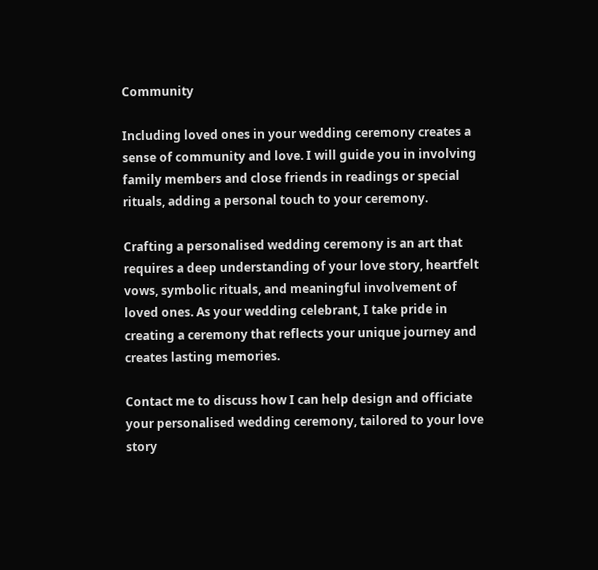Community

Including loved ones in your wedding ceremony creates a sense of community and love. I will guide you in involving family members and close friends in readings or special rituals, adding a personal touch to your ceremony.

Crafting a personalised wedding ceremony is an art that requires a deep understanding of your love story, heartfelt vows, symbolic rituals, and meaningful involvement of loved ones. As your wedding celebrant, I take pride in creating a ceremony that reflects your unique journey and creates lasting memories.

Contact me to discuss how I can help design and officiate your personalised wedding ceremony, tailored to your love story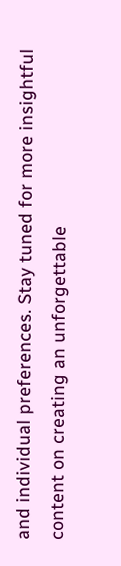and individual preferences. Stay tuned for more insightful content on creating an unforgettable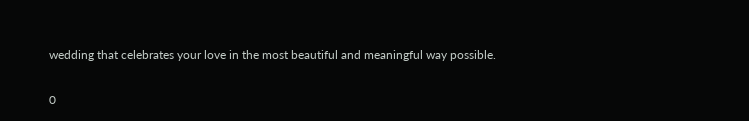wedding that celebrates your love in the most beautiful and meaningful way possible.

0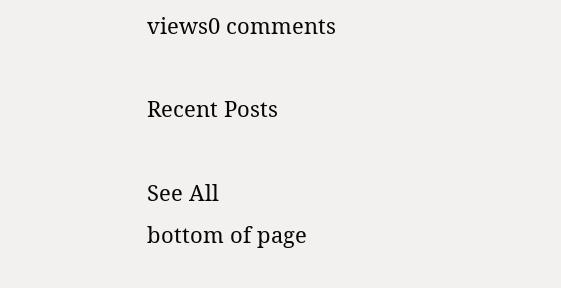views0 comments

Recent Posts

See All
bottom of page